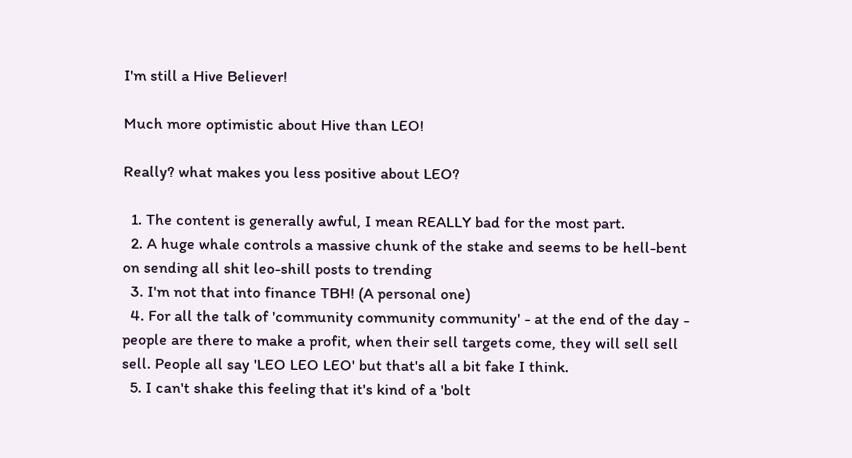I'm still a Hive Believer!

Much more optimistic about Hive than LEO!

Really? what makes you less positive about LEO?

  1. The content is generally awful, I mean REALLY bad for the most part.
  2. A huge whale controls a massive chunk of the stake and seems to be hell-bent on sending all shit leo-shill posts to trending
  3. I'm not that into finance TBH! (A personal one)
  4. For all the talk of 'community community community' - at the end of the day - people are there to make a profit, when their sell targets come, they will sell sell sell. People all say 'LEO LEO LEO' but that's all a bit fake I think.
  5. I can't shake this feeling that it's kind of a 'bolt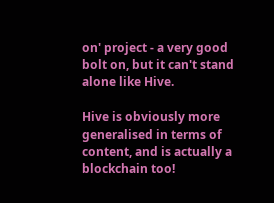on' project - a very good bolt on, but it can't stand alone like Hive.

Hive is obviously more generalised in terms of content, and is actually a blockchain too!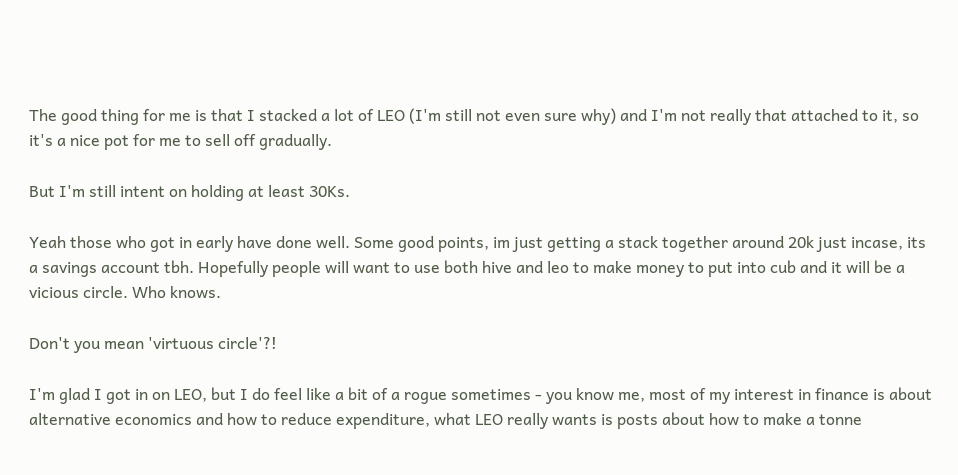The good thing for me is that I stacked a lot of LEO (I'm still not even sure why) and I'm not really that attached to it, so it's a nice pot for me to sell off gradually.

But I'm still intent on holding at least 30Ks.

Yeah those who got in early have done well. Some good points, im just getting a stack together around 20k just incase, its a savings account tbh. Hopefully people will want to use both hive and leo to make money to put into cub and it will be a vicious circle. Who knows.

Don't you mean 'virtuous circle'?!

I'm glad I got in on LEO, but I do feel like a bit of a rogue sometimes - you know me, most of my interest in finance is about alternative economics and how to reduce expenditure, what LEO really wants is posts about how to make a tonne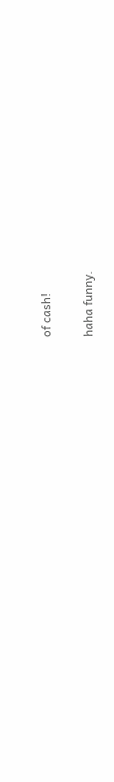of cash!

haha funny.